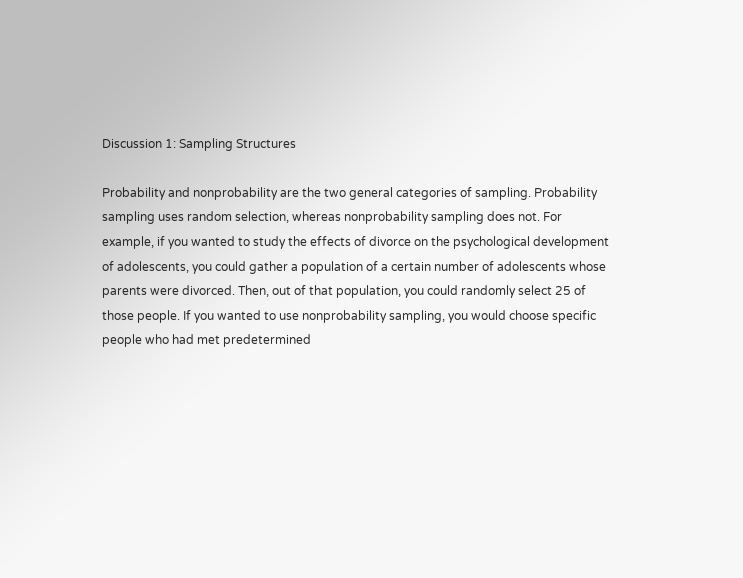Discussion 1: Sampling Structures

Probability and nonprobability are the two general categories of sampling. Probability
sampling uses random selection, whereas nonprobability sampling does not. For
example, if you wanted to study the effects of divorce on the psychological development
of adolescents, you could gather a population of a certain number of adolescents whose
parents were divorced. Then, out of that population, you could randomly select 25 of
those people. If you wanted to use nonprobability sampling, you would choose specific
people who had met predetermined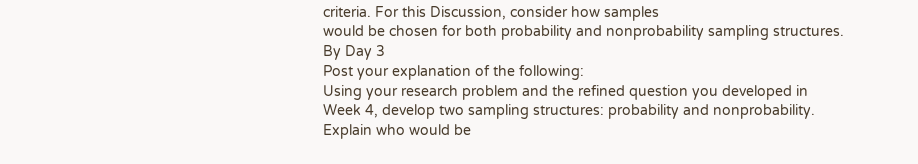criteria. For this Discussion, consider how samples
would be chosen for both probability and nonprobability sampling structures.
By Day 3
Post your explanation of the following:
Using your research problem and the refined question you developed in
Week 4, develop two sampling structures: probability and nonprobability.
Explain who would be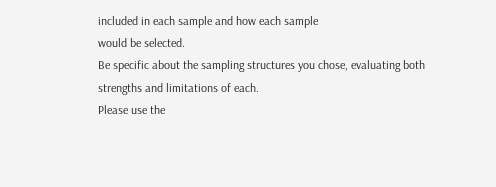included in each sample and how each sample
would be selected.
Be specific about the sampling structures you chose, evaluating both
strengths and limitations of each.
Please use the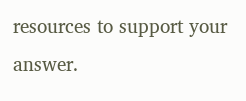resources to support your answer.